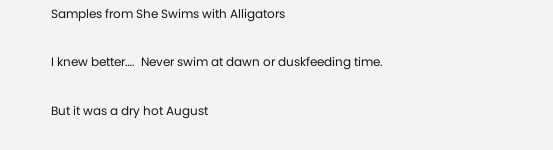Samples from She Swims with Alligators

I knew better….  Never swim at dawn or duskfeeding time.

But it was a dry hot August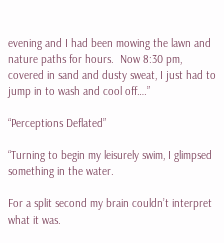evening and I had been mowing the lawn and nature paths for hours.  Now 8:30 pm, covered in sand and dusty sweat, I just had to jump in to wash and cool off….”

“Perceptions Deflated”

“Turning to begin my leisurely swim, I glimpsed something in the water.

For a split second my brain couldn’t interpret what it was.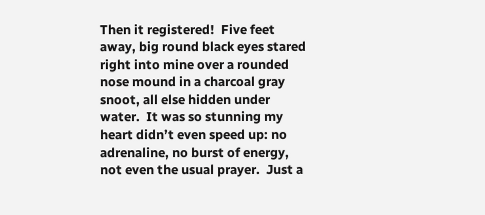Then it registered!  Five feet away, big round black eyes stared right into mine over a rounded nose mound in a charcoal gray snoot, all else hidden under water.  It was so stunning my heart didn’t even speed up: no adrenaline, no burst of energy, not even the usual prayer.  Just a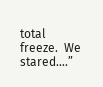total freeze.  We stared….”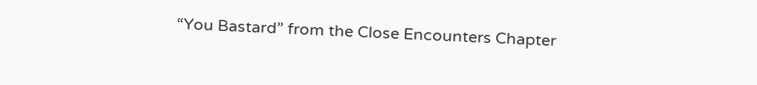“You Bastard” from the Close Encounters Chapter